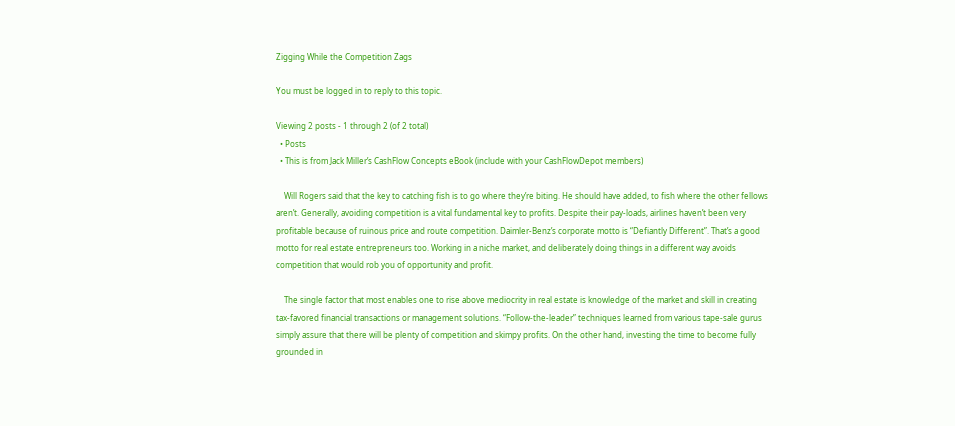Zigging While the Competition Zags

You must be logged in to reply to this topic.

Viewing 2 posts - 1 through 2 (of 2 total)
  • Posts
  • This is from Jack Miller’s CashFlow Concepts eBook (include with your CashFlowDepot members)

    Will Rogers said that the key to catching fish is to go where they’re biting. He should have added, to fish where the other fellows aren’t. Generally, avoiding competition is a vital fundamental key to profits. Despite their pay-loads, airlines haven’t been very profitable because of ruinous price and route competition. Daimler-Benz’s corporate motto is “Defiantly Different”. That’s a good motto for real estate entrepreneurs too. Working in a niche market, and deliberately doing things in a different way avoids competition that would rob you of opportunity and profit.

    The single factor that most enables one to rise above mediocrity in real estate is knowledge of the market and skill in creating tax-favored financial transactions or management solutions. “Follow-the-leader” techniques learned from various tape-sale gurus simply assure that there will be plenty of competition and skimpy profits. On the other hand, investing the time to become fully grounded in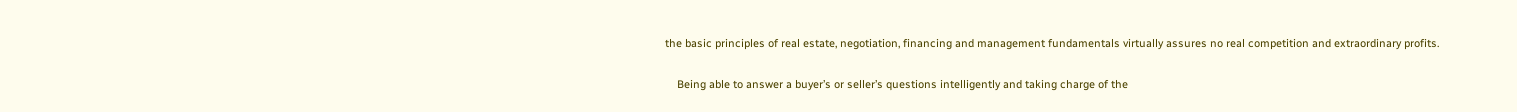the basic principles of real estate, negotiation, financing and management fundamentals virtually assures no real competition and extraordinary profits.

    Being able to answer a buyer’s or seller’s questions intelligently and taking charge of the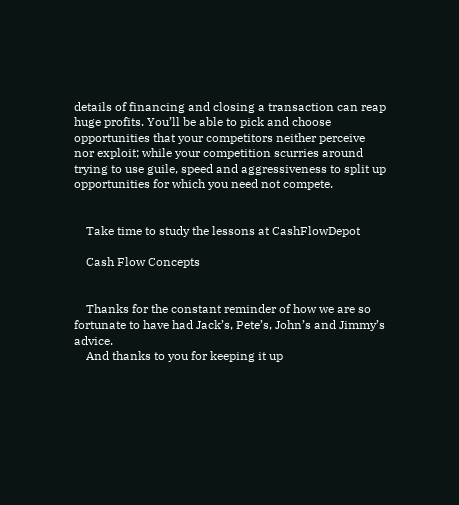details of financing and closing a transaction can reap huge profits. You’ll be able to pick and choose opportunities that your competitors neither perceive nor exploit; while your competition scurries around trying to use guile, speed and aggressiveness to split up opportunities for which you need not compete.


    Take time to study the lessons at CashFlowDepot

    Cash Flow Concepts


    Thanks for the constant reminder of how we are so fortunate to have had Jack’s, Pete’s, John’s and Jimmy’s advice.
    And thanks to you for keeping it up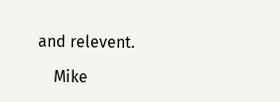and relevent.

    Mike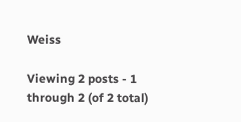Weiss

Viewing 2 posts - 1 through 2 (of 2 total)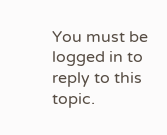You must be logged in to reply to this topic.